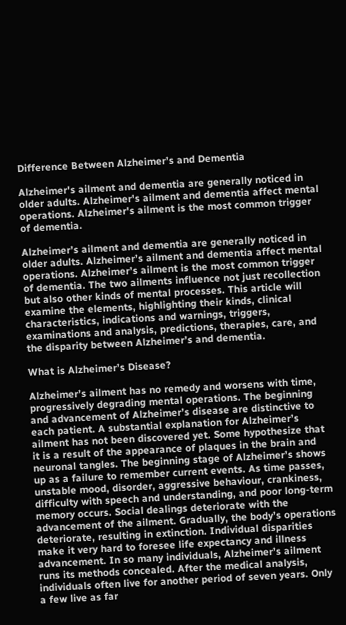Difference Between Alzheimer’s and Dementia

Alzheimer's ailment and dementia are generally noticed in older adults. Alzheimer's ailment and dementia affect mental operations. Alzheimer's ailment is the most common trigger of dementia.

Alzheimer’s ailment and dementia are generally noticed in older adults. Alzheimer’s ailment and dementia affect mental operations. Alzheimer’s ailment is the most common trigger of dementia. The two ailments influence not just recollection but also other kinds of mental processes. This article will examine the elements, highlighting their kinds, clinical characteristics, indications and warnings, triggers, examinations and analysis, predictions, therapies, care, and the disparity between Alzheimer’s and dementia.

What is Alzheimer’s Disease?

Alzheimer’s ailment has no remedy and worsens with time, progressively degrading mental operations. The beginning and advancement of Alzheimer’s disease are distinctive to each patient. A substantial explanation for Alzheimer’s ailment has not been discovered yet. Some hypothesize that it is a result of the appearance of plaques in the brain and neuronal tangles. The beginning stage of Alzheimer’s shows up as a failure to remember current events. As time passes, unstable mood, disorder, aggressive behaviour, crankiness, difficulty with speech and understanding, and poor long-term memory occurs. Social dealings deteriorate with the advancement of the ailment. Gradually, the body’s operations deteriorate, resulting in extinction. Individual disparities make it very hard to foresee life expectancy and illness advancement. In so many individuals, Alzheimer’s ailment runs its methods concealed. After the medical analysis, individuals often live for another period of seven years. Only a few live as far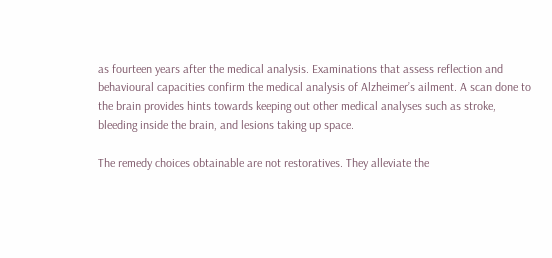as fourteen years after the medical analysis. Examinations that assess reflection and behavioural capacities confirm the medical analysis of Alzheimer’s ailment. A scan done to the brain provides hints towards keeping out other medical analyses such as stroke, bleeding inside the brain, and lesions taking up space.

The remedy choices obtainable are not restoratives. They alleviate the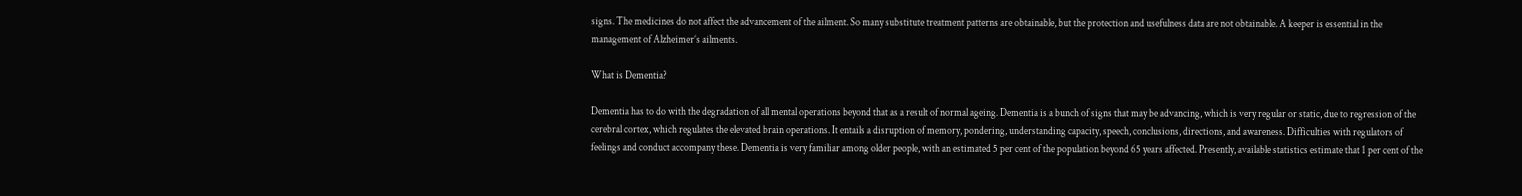signs. The medicines do not affect the advancement of the ailment. So many substitute treatment patterns are obtainable, but the protection and usefulness data are not obtainable. A keeper is essential in the management of Alzheimer’s ailments.

What is Dementia?

Dementia has to do with the degradation of all mental operations beyond that as a result of normal ageing. Dementia is a bunch of signs that may be advancing, which is very regular or static, due to regression of the cerebral cortex, which regulates the elevated brain operations. It entails a disruption of memory, pondering, understanding capacity, speech, conclusions, directions, and awareness. Difficulties with regulators of feelings and conduct accompany these. Dementia is very familiar among older people, with an estimated 5 per cent of the population beyond 65 years affected. Presently, available statistics estimate that 1 per cent of the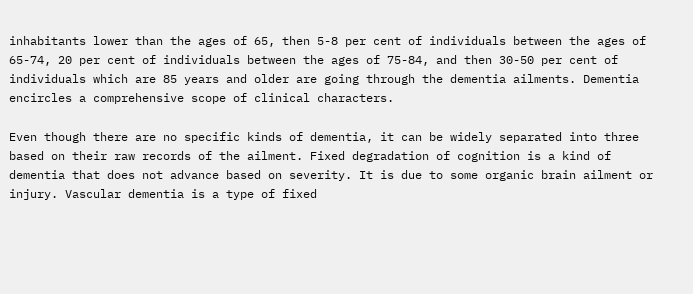inhabitants lower than the ages of 65, then 5-8 per cent of individuals between the ages of 65-74, 20 per cent of individuals between the ages of 75-84, and then 30-50 per cent of individuals which are 85 years and older are going through the dementia ailments. Dementia encircles a comprehensive scope of clinical characters.

Even though there are no specific kinds of dementia, it can be widely separated into three based on their raw records of the ailment. Fixed degradation of cognition is a kind of dementia that does not advance based on severity. It is due to some organic brain ailment or injury. Vascular dementia is a type of fixed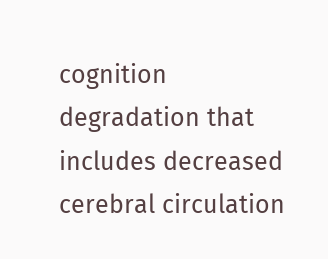cognition degradation that includes decreased cerebral circulation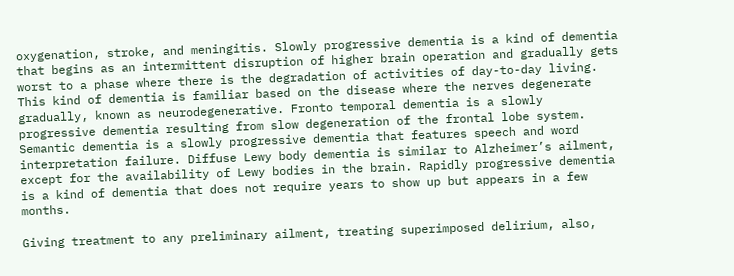oxygenation, stroke, and meningitis. Slowly progressive dementia is a kind of dementia that begins as an intermittent disruption of higher brain operation and gradually gets worst to a phase where there is the degradation of activities of day-to-day living. This kind of dementia is familiar based on the disease where the nerves degenerate gradually, known as neurodegenerative. Fronto temporal dementia is a slowly progressive dementia resulting from slow degeneration of the frontal lobe system. Semantic dementia is a slowly progressive dementia that features speech and word interpretation failure. Diffuse Lewy body dementia is similar to Alzheimer’s ailment, except for the availability of Lewy bodies in the brain. Rapidly progressive dementia is a kind of dementia that does not require years to show up but appears in a few months.

Giving treatment to any preliminary ailment, treating superimposed delirium, also,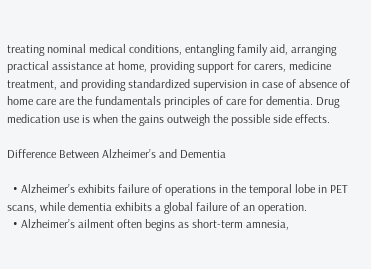treating nominal medical conditions, entangling family aid, arranging practical assistance at home, providing support for carers, medicine treatment, and providing standardized supervision in case of absence of home care are the fundamentals principles of care for dementia. Drug medication use is when the gains outweigh the possible side effects.

Difference Between Alzheimer’s and Dementia

  • Alzheimer’s exhibits failure of operations in the temporal lobe in PET scans, while dementia exhibits a global failure of an operation.
  • Alzheimer’s ailment often begins as short-term amnesia,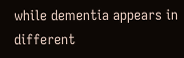while dementia appears in different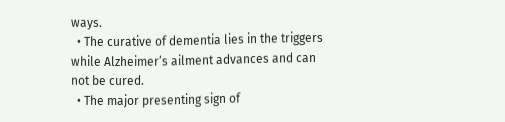ways.
  • The curative of dementia lies in the triggers while Alzheimer’s ailment advances and can not be cured.
  • The major presenting sign of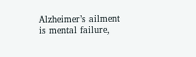Alzheimer’s ailment is mental failure,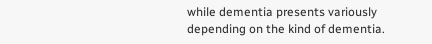while dementia presents variously depending on the kind of dementia.